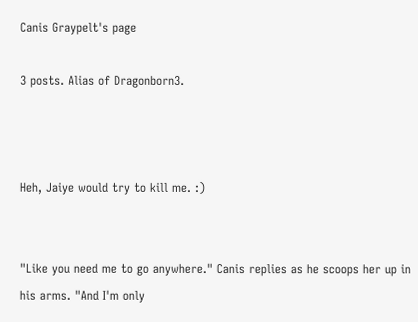Canis Graypelt's page

3 posts. Alias of Dragonborn3.



Heh, Jaiye would try to kill me. :)


"Like you need me to go anywhere." Canis replies as he scoops her up in his arms. "And I'm only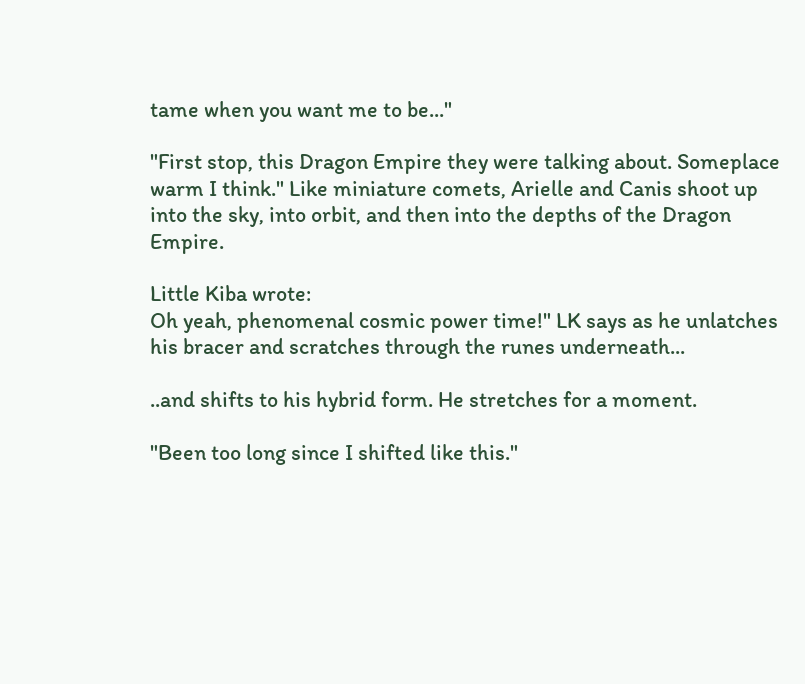tame when you want me to be..."

"First stop, this Dragon Empire they were talking about. Someplace warm I think." Like miniature comets, Arielle and Canis shoot up into the sky, into orbit, and then into the depths of the Dragon Empire.

Little Kiba wrote:
Oh yeah, phenomenal cosmic power time!" LK says as he unlatches his bracer and scratches through the runes underneath...

..and shifts to his hybrid form. He stretches for a moment.

"Been too long since I shifted like this."